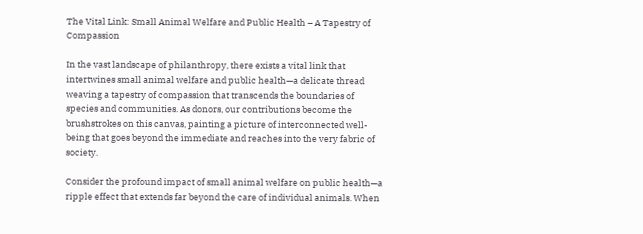The Vital Link: Small Animal Welfare and Public Health – A Tapestry of Compassion

In the vast landscape of philanthropy, there exists a vital link that intertwines small animal welfare and public health—a delicate thread weaving a tapestry of compassion that transcends the boundaries of species and communities. As donors, our contributions become the brushstrokes on this canvas, painting a picture of interconnected well-being that goes beyond the immediate and reaches into the very fabric of society.

Consider the profound impact of small animal welfare on public health—a ripple effect that extends far beyond the care of individual animals. When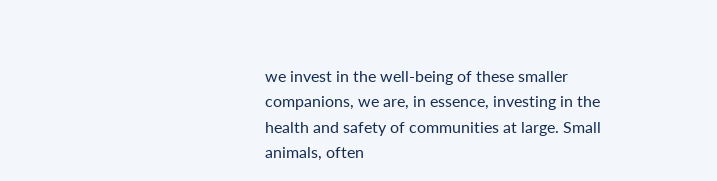we invest in the well-being of these smaller companions, we are, in essence, investing in the health and safety of communities at large. Small animals, often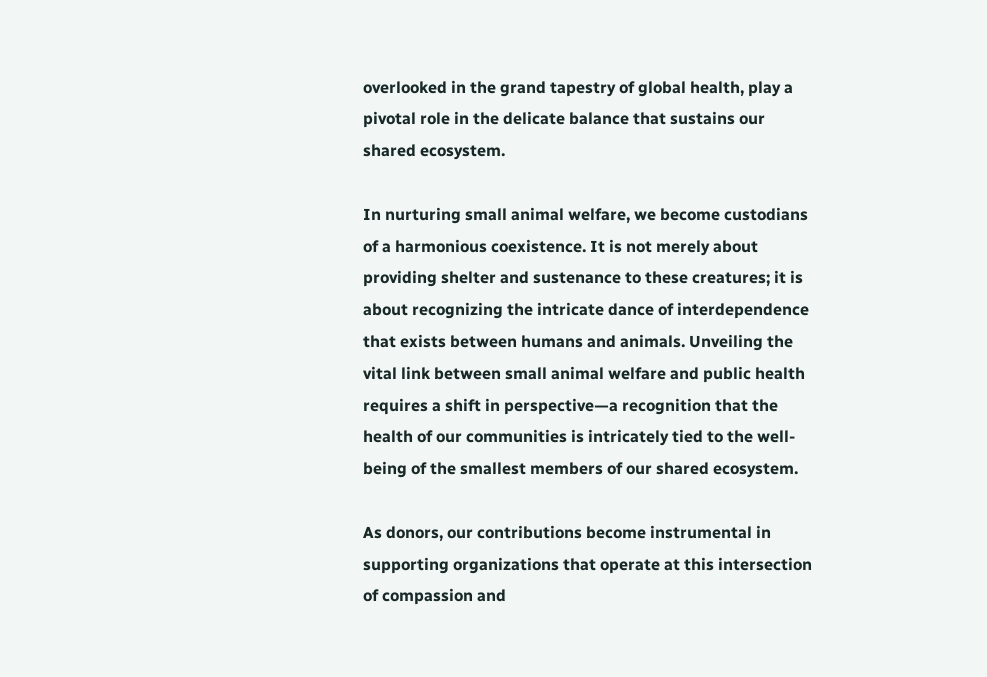overlooked in the grand tapestry of global health, play a pivotal role in the delicate balance that sustains our shared ecosystem.

In nurturing small animal welfare, we become custodians of a harmonious coexistence. It is not merely about providing shelter and sustenance to these creatures; it is about recognizing the intricate dance of interdependence that exists between humans and animals. Unveiling the vital link between small animal welfare and public health requires a shift in perspective—a recognition that the health of our communities is intricately tied to the well-being of the smallest members of our shared ecosystem.

As donors, our contributions become instrumental in supporting organizations that operate at this intersection of compassion and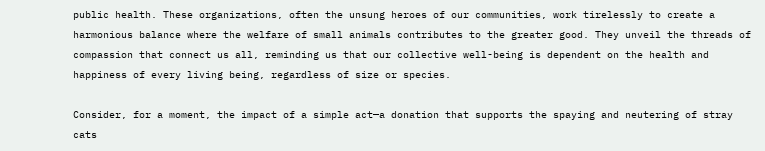public health. These organizations, often the unsung heroes of our communities, work tirelessly to create a harmonious balance where the welfare of small animals contributes to the greater good. They unveil the threads of compassion that connect us all, reminding us that our collective well-being is dependent on the health and happiness of every living being, regardless of size or species.

Consider, for a moment, the impact of a simple act—a donation that supports the spaying and neutering of stray cats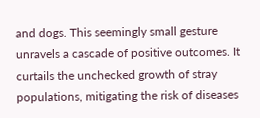and dogs. This seemingly small gesture unravels a cascade of positive outcomes. It curtails the unchecked growth of stray populations, mitigating the risk of diseases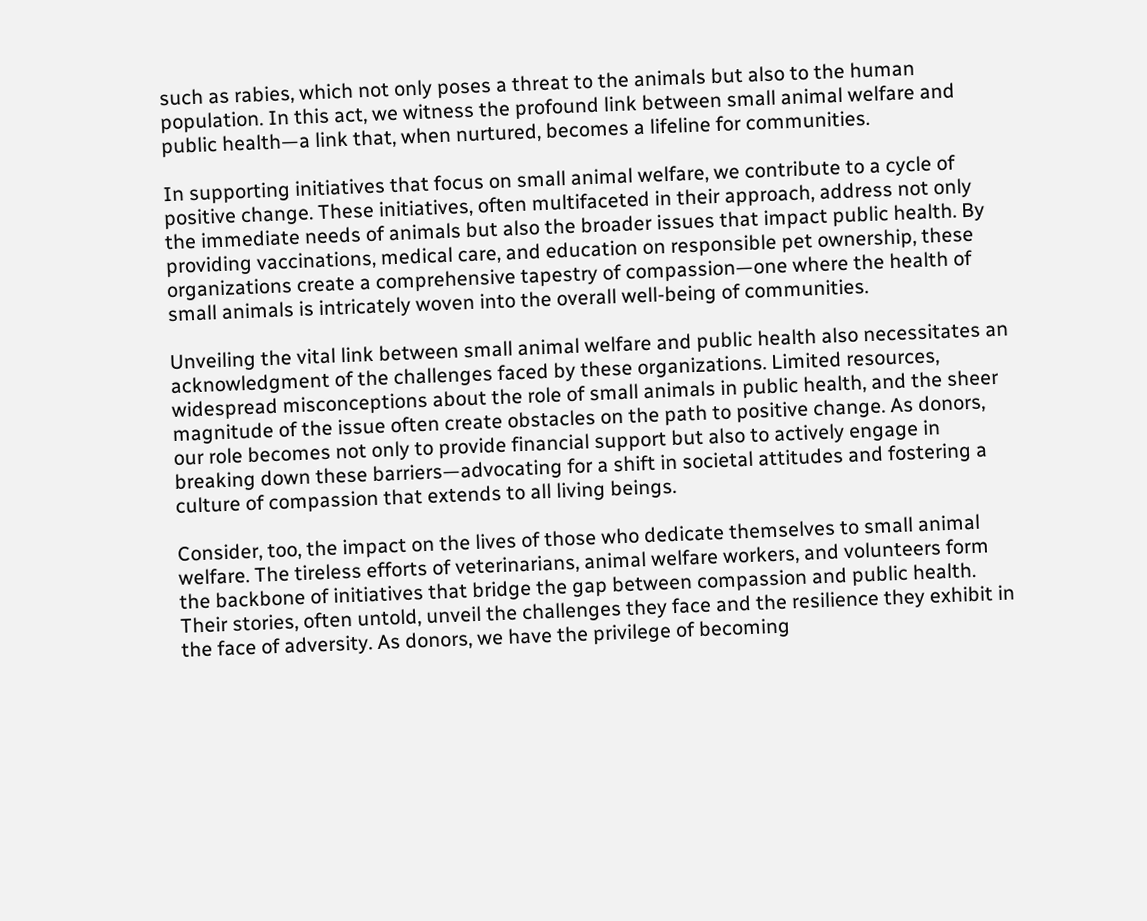such as rabies, which not only poses a threat to the animals but also to the human population. In this act, we witness the profound link between small animal welfare and public health—a link that, when nurtured, becomes a lifeline for communities.

In supporting initiatives that focus on small animal welfare, we contribute to a cycle of positive change. These initiatives, often multifaceted in their approach, address not only the immediate needs of animals but also the broader issues that impact public health. By providing vaccinations, medical care, and education on responsible pet ownership, these organizations create a comprehensive tapestry of compassion—one where the health of small animals is intricately woven into the overall well-being of communities.

Unveiling the vital link between small animal welfare and public health also necessitates an acknowledgment of the challenges faced by these organizations. Limited resources, widespread misconceptions about the role of small animals in public health, and the sheer magnitude of the issue often create obstacles on the path to positive change. As donors, our role becomes not only to provide financial support but also to actively engage in breaking down these barriers—advocating for a shift in societal attitudes and fostering a culture of compassion that extends to all living beings.

Consider, too, the impact on the lives of those who dedicate themselves to small animal welfare. The tireless efforts of veterinarians, animal welfare workers, and volunteers form the backbone of initiatives that bridge the gap between compassion and public health. Their stories, often untold, unveil the challenges they face and the resilience they exhibit in the face of adversity. As donors, we have the privilege of becoming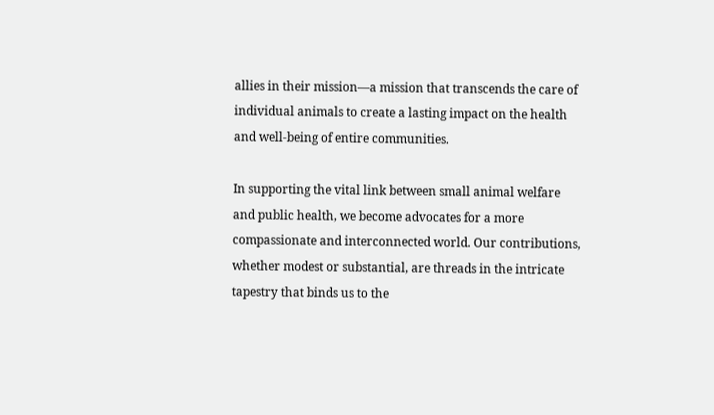allies in their mission—a mission that transcends the care of individual animals to create a lasting impact on the health and well-being of entire communities.

In supporting the vital link between small animal welfare and public health, we become advocates for a more compassionate and interconnected world. Our contributions, whether modest or substantial, are threads in the intricate tapestry that binds us to the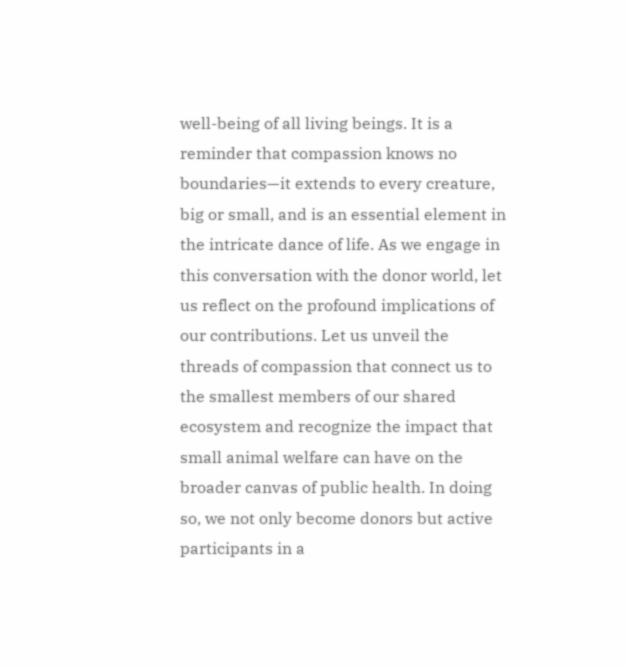well-being of all living beings. It is a reminder that compassion knows no boundaries—it extends to every creature, big or small, and is an essential element in the intricate dance of life. As we engage in this conversation with the donor world, let us reflect on the profound implications of our contributions. Let us unveil the threads of compassion that connect us to the smallest members of our shared ecosystem and recognize the impact that small animal welfare can have on the broader canvas of public health. In doing so, we not only become donors but active participants in a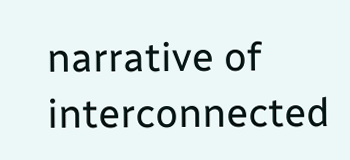narrative of interconnected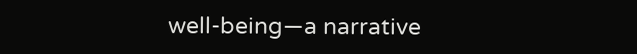well-being—a narrative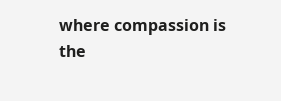where compassion is the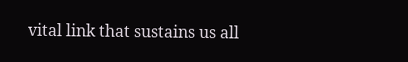vital link that sustains us all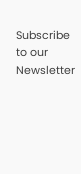Subscribe to our Newsletter